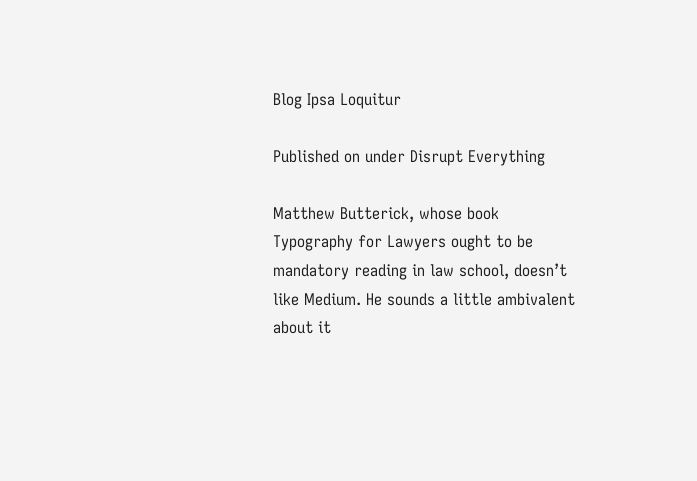Blog Ipsa Loquitur

Published on under Disrupt Everything

Matthew Butterick, whose book Typography for Lawyers ought to be mandatory reading in law school, doesn’t like Medium. He sounds a little ambivalent about it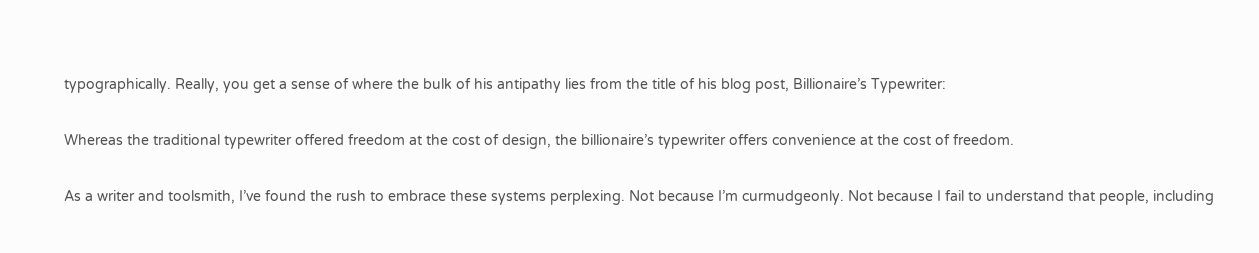typographically. Really, you get a sense of where the bulk of his antipathy lies from the title of his blog post, Billionaire’s Typewriter:

Whereas the traditional typewriter offered freedom at the cost of design, the billionaire’s typewriter offers convenience at the cost of freedom.

As a writer and toolsmith, I’ve found the rush to embrace these systems perplexing. Not because I’m curmudgeonly. Not because I fail to understand that people, including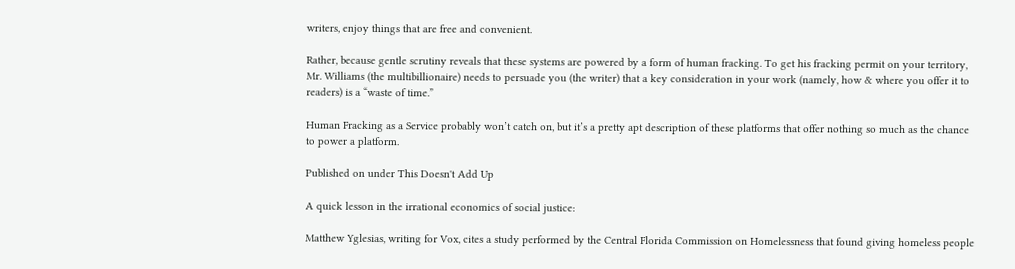writers, enjoy things that are free and convenient.

Rather, because gentle scrutiny reveals that these systems are powered by a form of human fracking. To get his fracking permit on your territory, Mr. Williams (the multibillionaire) needs to persuade you (the writer) that a key consideration in your work (namely, how & where you offer it to readers) is a “waste of time.”

Human Fracking as a Service probably won’t catch on, but it’s a pretty apt description of these platforms that offer nothing so much as the chance to power a platform.

Published on under This Doesn't Add Up

A quick lesson in the irrational economics of social justice:

Matthew Yglesias, writing for Vox, cites a study performed by the Central Florida Commission on Homelessness that found giving homeless people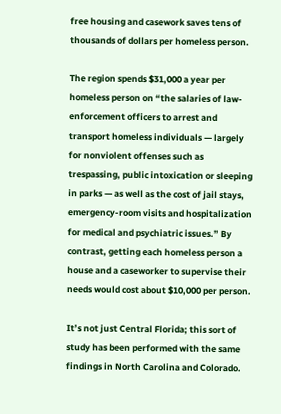free housing and casework saves tens of thousands of dollars per homeless person.

The region spends $31,000 a year per homeless person on “the salaries of law-enforcement officers to arrest and transport homeless individuals — largely for nonviolent offenses such as trespassing, public intoxication or sleeping in parks — as well as the cost of jail stays, emergency-room visits and hospitalization for medical and psychiatric issues.” By contrast, getting each homeless person a house and a caseworker to supervise their needs would cost about $10,000 per person.

It’s not just Central Florida; this sort of study has been performed with the same findings in North Carolina and Colorado.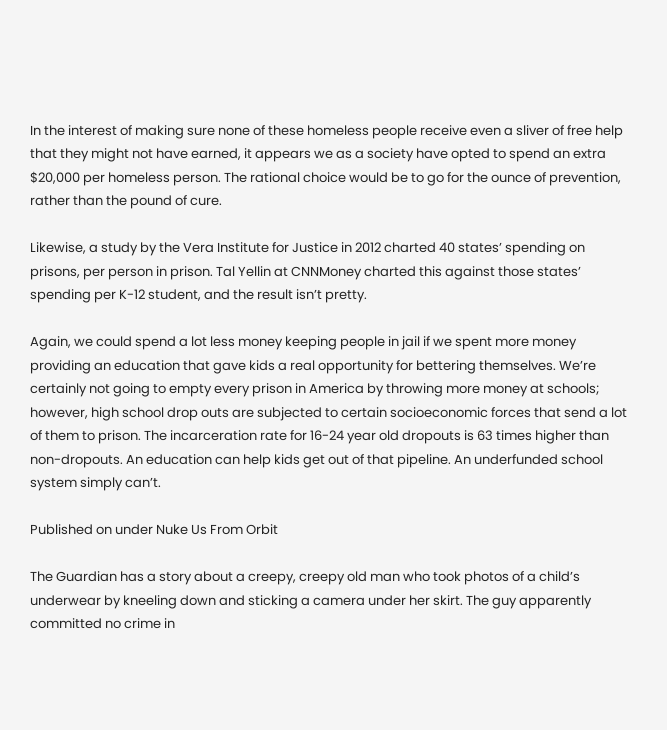In the interest of making sure none of these homeless people receive even a sliver of free help that they might not have earned, it appears we as a society have opted to spend an extra $20,000 per homeless person. The rational choice would be to go for the ounce of prevention, rather than the pound of cure.

Likewise, a study by the Vera Institute for Justice in 2012 charted 40 states’ spending on prisons, per person in prison. Tal Yellin at CNNMoney charted this against those states’ spending per K-12 student, and the result isn’t pretty.

Again, we could spend a lot less money keeping people in jail if we spent more money providing an education that gave kids a real opportunity for bettering themselves. We’re certainly not going to empty every prison in America by throwing more money at schools; however, high school drop outs are subjected to certain socioeconomic forces that send a lot of them to prison. The incarceration rate for 16-24 year old dropouts is 63 times higher than non-dropouts. An education can help kids get out of that pipeline. An underfunded school system simply can’t.

Published on under Nuke Us From Orbit

The Guardian has a story about a creepy, creepy old man who took photos of a child’s underwear by kneeling down and sticking a camera under her skirt. The guy apparently committed no crime in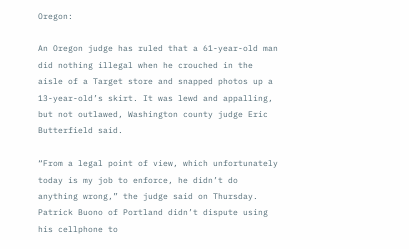Oregon:

An Oregon judge has ruled that a 61-year-old man did nothing illegal when he crouched in the aisle of a Target store and snapped photos up a 13-year-old’s skirt. It was lewd and appalling, but not outlawed, Washington county judge Eric Butterfield said.

“From a legal point of view, which unfortunately today is my job to enforce, he didn’t do anything wrong,” the judge said on Thursday. Patrick Buono of Portland didn’t dispute using his cellphone to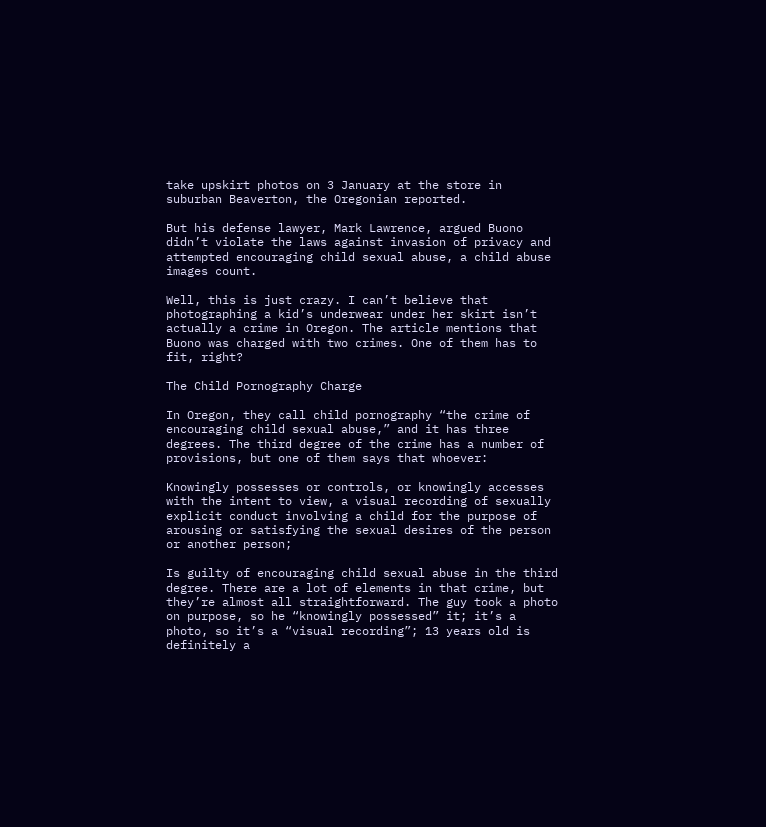take upskirt photos on 3 January at the store in suburban Beaverton, the Oregonian reported.

But his defense lawyer, Mark Lawrence, argued Buono didn’t violate the laws against invasion of privacy and attempted encouraging child sexual abuse, a child abuse images count.

Well, this is just crazy. I can’t believe that photographing a kid’s underwear under her skirt isn’t actually a crime in Oregon. The article mentions that Buono was charged with two crimes. One of them has to fit, right?

The Child Pornography Charge

In Oregon, they call child pornography “the crime of encouraging child sexual abuse,” and it has three degrees. The third degree of the crime has a number of provisions, but one of them says that whoever:

Knowingly possesses or controls, or knowingly accesses with the intent to view, a visual recording of sexually explicit conduct involving a child for the purpose of arousing or satisfying the sexual desires of the person or another person;

Is guilty of encouraging child sexual abuse in the third degree. There are a lot of elements in that crime, but they’re almost all straightforward. The guy took a photo on purpose, so he “knowingly possessed” it; it’s a photo, so it’s a “visual recording”; 13 years old is definitely a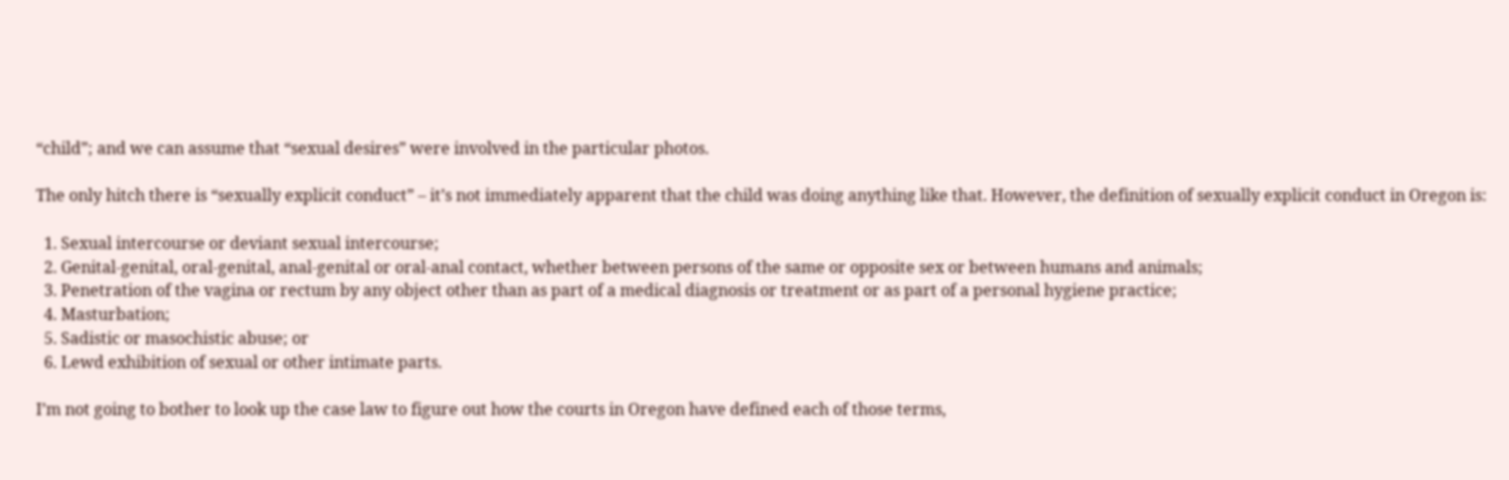“child”; and we can assume that “sexual desires” were involved in the particular photos.

The only hitch there is “sexually explicit conduct” – it’s not immediately apparent that the child was doing anything like that. However, the definition of sexually explicit conduct in Oregon is:

  1. Sexual intercourse or deviant sexual intercourse;
  2. Genital-genital, oral-genital, anal-genital or oral-anal contact, whether between persons of the same or opposite sex or between humans and animals;
  3. Penetration of the vagina or rectum by any object other than as part of a medical diagnosis or treatment or as part of a personal hygiene practice;
  4. Masturbation;
  5. Sadistic or masochistic abuse; or
  6. Lewd exhibition of sexual or other intimate parts.

I’m not going to bother to look up the case law to figure out how the courts in Oregon have defined each of those terms,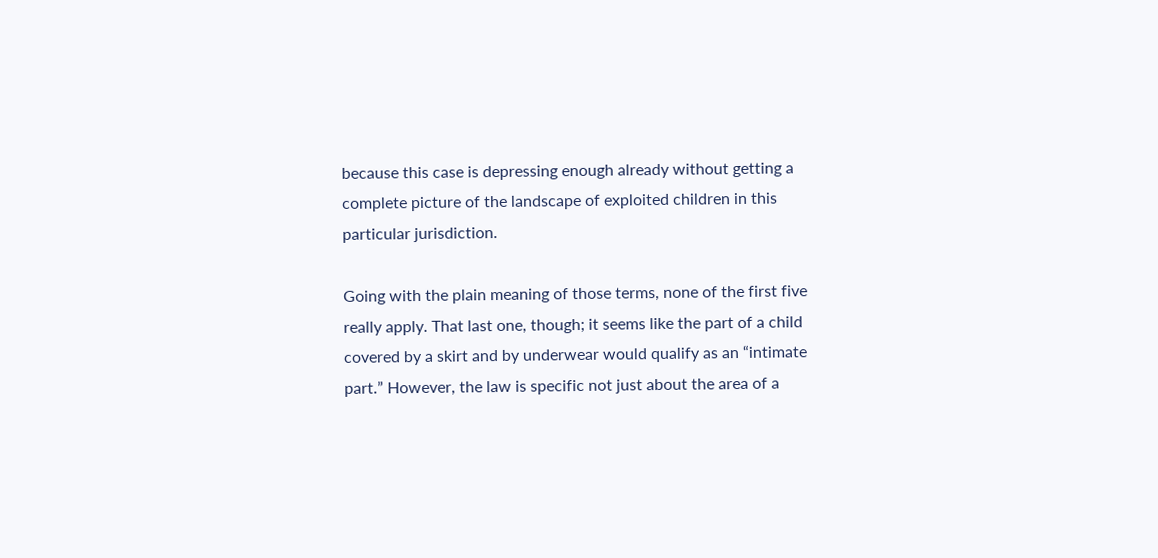because this case is depressing enough already without getting a complete picture of the landscape of exploited children in this particular jurisdiction.

Going with the plain meaning of those terms, none of the first five really apply. That last one, though; it seems like the part of a child covered by a skirt and by underwear would qualify as an “intimate part.” However, the law is specific not just about the area of a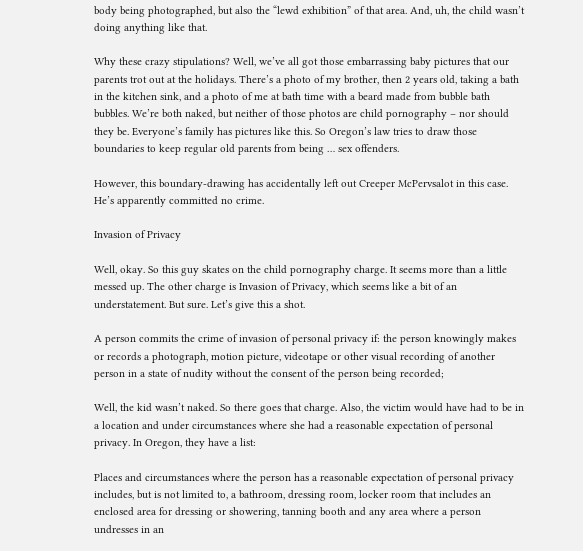body being photographed, but also the “lewd exhibition” of that area. And, uh, the child wasn’t doing anything like that.

Why these crazy stipulations? Well, we’ve all got those embarrassing baby pictures that our parents trot out at the holidays. There’s a photo of my brother, then 2 years old, taking a bath in the kitchen sink, and a photo of me at bath time with a beard made from bubble bath bubbles. We’re both naked, but neither of those photos are child pornography – nor should they be. Everyone’s family has pictures like this. So Oregon’s law tries to draw those boundaries to keep regular old parents from being … sex offenders.

However, this boundary-drawing has accidentally left out Creeper McPervsalot in this case. He’s apparently committed no crime.

Invasion of Privacy

Well, okay. So this guy skates on the child pornography charge. It seems more than a little messed up. The other charge is Invasion of Privacy, which seems like a bit of an understatement. But sure. Let’s give this a shot.

A person commits the crime of invasion of personal privacy if: the person knowingly makes or records a photograph, motion picture, videotape or other visual recording of another person in a state of nudity without the consent of the person being recorded;

Well, the kid wasn’t naked. So there goes that charge. Also, the victim would have had to be in a location and under circumstances where she had a reasonable expectation of personal privacy. In Oregon, they have a list:

Places and circumstances where the person has a reasonable expectation of personal privacy includes, but is not limited to, a bathroom, dressing room, locker room that includes an enclosed area for dressing or showering, tanning booth and any area where a person undresses in an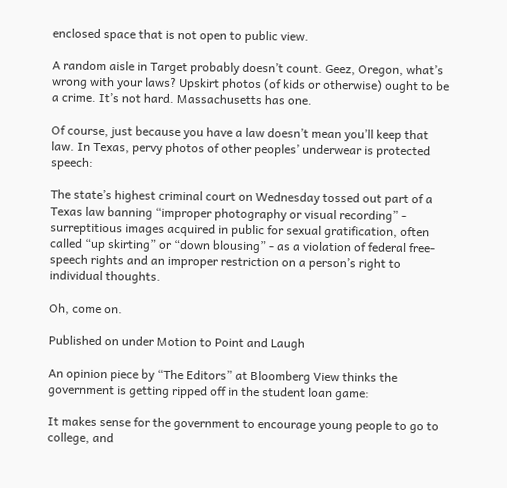enclosed space that is not open to public view.

A random aisle in Target probably doesn’t count. Geez, Oregon, what’s wrong with your laws? Upskirt photos (of kids or otherwise) ought to be a crime. It’s not hard. Massachusetts has one.

Of course, just because you have a law doesn’t mean you’ll keep that law. In Texas, pervy photos of other peoples’ underwear is protected speech:

The state’s highest criminal court on Wednesday tossed out part of a Texas law banning “improper photography or visual recording” - surreptitious images acquired in public for sexual gratification, often called “up skirting” or “down blousing” - as a violation of federal free-speech rights and an improper restriction on a person’s right to individual thoughts.

Oh, come on.

Published on under Motion to Point and Laugh

An opinion piece by “The Editors” at Bloomberg View thinks the government is getting ripped off in the student loan game:

It makes sense for the government to encourage young people to go to college, and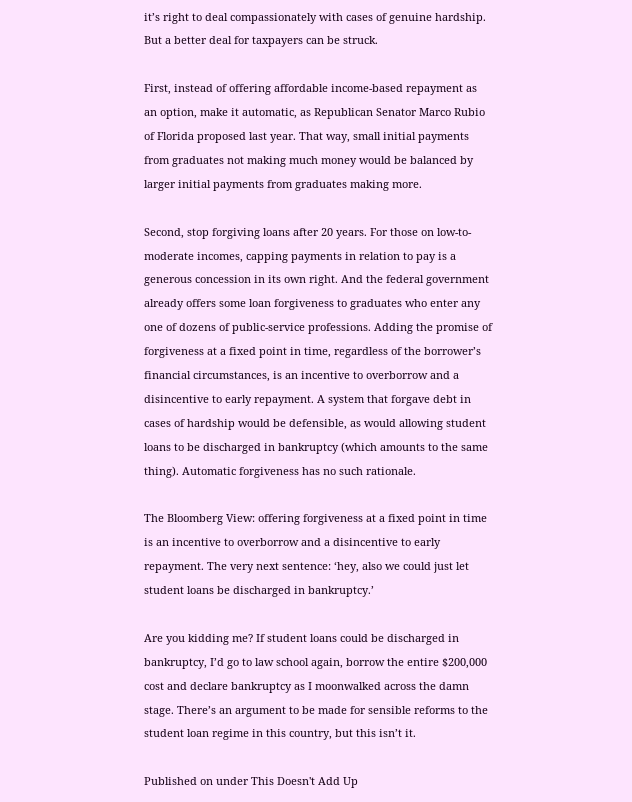it’s right to deal compassionately with cases of genuine hardship. But a better deal for taxpayers can be struck.

First, instead of offering affordable income-based repayment as an option, make it automatic, as Republican Senator Marco Rubio of Florida proposed last year. That way, small initial payments from graduates not making much money would be balanced by larger initial payments from graduates making more.

Second, stop forgiving loans after 20 years. For those on low-to-moderate incomes, capping payments in relation to pay is a generous concession in its own right. And the federal government already offers some loan forgiveness to graduates who enter any one of dozens of public-service professions. Adding the promise of forgiveness at a fixed point in time, regardless of the borrower’s financial circumstances, is an incentive to overborrow and a disincentive to early repayment. A system that forgave debt in cases of hardship would be defensible, as would allowing student loans to be discharged in bankruptcy (which amounts to the same thing). Automatic forgiveness has no such rationale.

The Bloomberg View: offering forgiveness at a fixed point in time is an incentive to overborrow and a disincentive to early repayment. The very next sentence: ‘hey, also we could just let student loans be discharged in bankruptcy.’

Are you kidding me? If student loans could be discharged in bankruptcy, I’d go to law school again, borrow the entire $200,000 cost and declare bankruptcy as I moonwalked across the damn stage. There’s an argument to be made for sensible reforms to the student loan regime in this country, but this isn’t it.

Published on under This Doesn't Add Up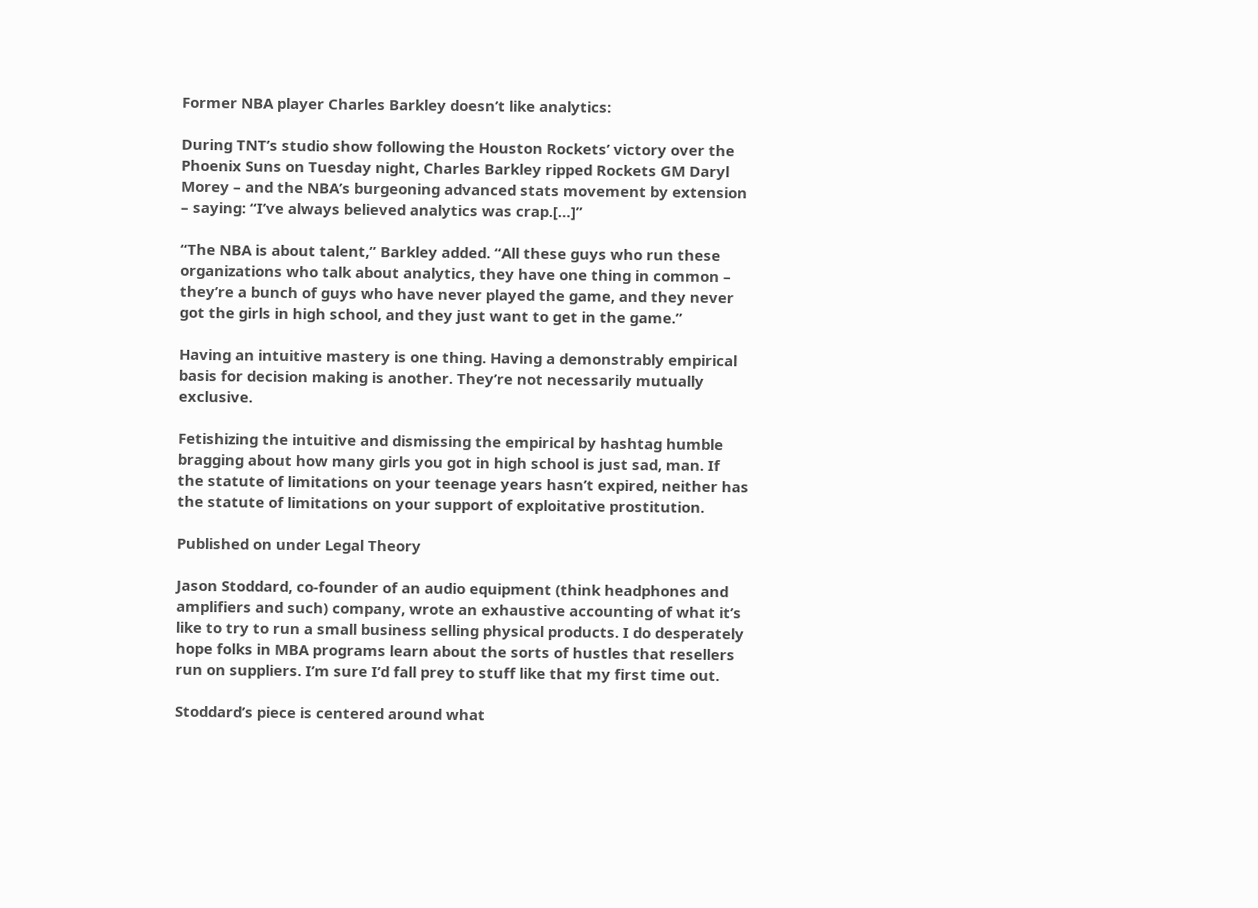Former NBA player Charles Barkley doesn’t like analytics:

During TNT’s studio show following the Houston Rockets’ victory over the Phoenix Suns on Tuesday night, Charles Barkley ripped Rockets GM Daryl Morey – and the NBA’s burgeoning advanced stats movement by extension – saying: “I’ve always believed analytics was crap.[…]”

“The NBA is about talent,” Barkley added. “All these guys who run these organizations who talk about analytics, they have one thing in common – they’re a bunch of guys who have never played the game, and they never got the girls in high school, and they just want to get in the game.”

Having an intuitive mastery is one thing. Having a demonstrably empirical basis for decision making is another. They’re not necessarily mutually exclusive.

Fetishizing the intuitive and dismissing the empirical by hashtag humble bragging about how many girls you got in high school is just sad, man. If the statute of limitations on your teenage years hasn’t expired, neither has the statute of limitations on your support of exploitative prostitution.

Published on under Legal Theory

Jason Stoddard, co-founder of an audio equipment (think headphones and amplifiers and such) company, wrote an exhaustive accounting of what it’s like to try to run a small business selling physical products. I do desperately hope folks in MBA programs learn about the sorts of hustles that resellers run on suppliers. I’m sure I’d fall prey to stuff like that my first time out.

Stoddard’s piece is centered around what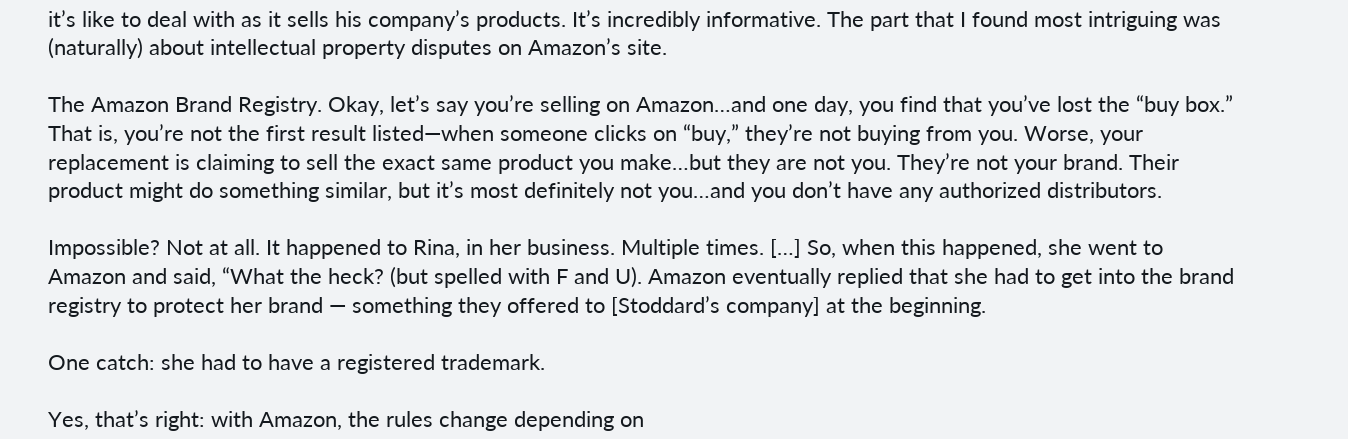it’s like to deal with as it sells his company’s products. It’s incredibly informative. The part that I found most intriguing was (naturally) about intellectual property disputes on Amazon’s site.

The Amazon Brand Registry. Okay, let’s say you’re selling on Amazon…and one day, you find that you’ve lost the “buy box.” That is, you’re not the first result listed—when someone clicks on “buy,” they’re not buying from you. Worse, your replacement is claiming to sell the exact same product you make…but they are not you. They’re not your brand. Their product might do something similar, but it’s most definitely not you…and you don’t have any authorized distributors.

Impossible? Not at all. It happened to Rina, in her business. Multiple times. […] So, when this happened, she went to Amazon and said, “What the heck? (but spelled with F and U). Amazon eventually replied that she had to get into the brand registry to protect her brand — something they offered to [Stoddard’s company] at the beginning.

One catch: she had to have a registered trademark.

Yes, that’s right: with Amazon, the rules change depending on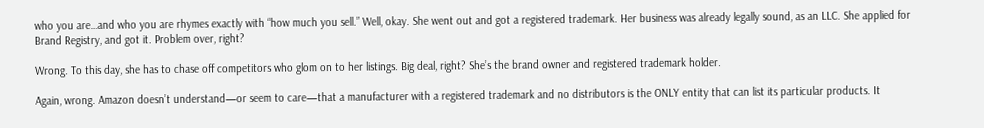who you are…and who you are rhymes exactly with “how much you sell.” Well, okay. She went out and got a registered trademark. Her business was already legally sound, as an LLC. She applied for Brand Registry, and got it. Problem over, right?

Wrong. To this day, she has to chase off competitors who glom on to her listings. Big deal, right? She’s the brand owner and registered trademark holder.

Again, wrong. Amazon doesn’t understand—or seem to care—that a manufacturer with a registered trademark and no distributors is the ONLY entity that can list its particular products. It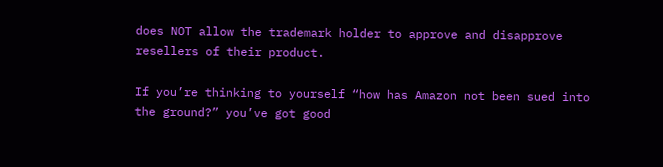does NOT allow the trademark holder to approve and disapprove resellers of their product.

If you’re thinking to yourself “how has Amazon not been sued into the ground?” you’ve got good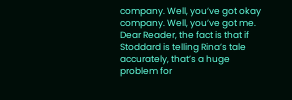company. Well, you’ve got okay company. Well, you’ve got me. Dear Reader, the fact is that if Stoddard is telling Rina’s tale accurately, that’s a huge problem for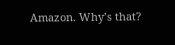Amazon. Why’s that?